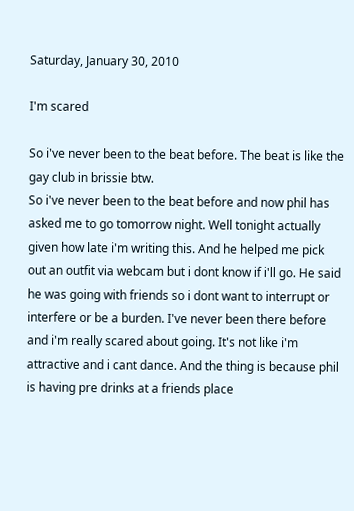Saturday, January 30, 2010

I'm scared

So i've never been to the beat before. The beat is like the gay club in brissie btw.
So i've never been to the beat before and now phil has asked me to go tomorrow night. Well tonight actually given how late i'm writing this. And he helped me pick out an outfit via webcam but i dont know if i'll go. He said he was going with friends so i dont want to interrupt or interfere or be a burden. I've never been there before and i'm really scared about going. It's not like i'm attractive and i cant dance. And the thing is because phil is having pre drinks at a friends place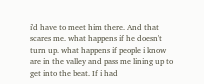i'd have to meet him there. And that scares me. what happens if he doesn't turn up. what happens if people i know are in the valley and pass me lining up to get into the beat. If i had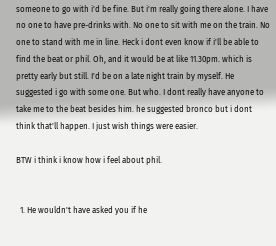someone to go with i'd be fine. But i'm really going there alone. I have no one to have pre-drinks with. No one to sit with me on the train. No one to stand with me in line. Heck i dont even know if i'll be able to find the beat or phil. Oh, and it would be at like 11.30pm. which is pretty early but still. I'd be on a late night train by myself. He suggested i go with some one. But who. I dont really have anyone to take me to the beat besides him. he suggested bronco but i dont think that'll happen. I just wish things were easier.

BTW i think i know how i feel about phil.


  1. He wouldn't have asked you if he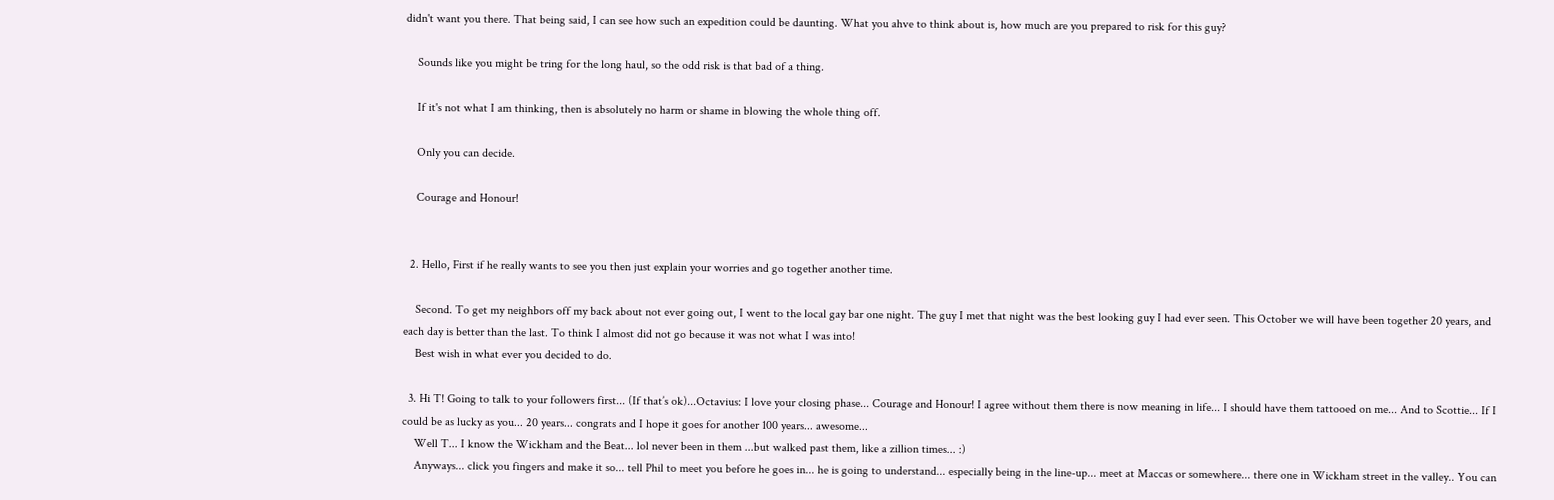didn't want you there. That being said, I can see how such an expedition could be daunting. What you ahve to think about is, how much are you prepared to risk for this guy?

    Sounds like you might be tring for the long haul, so the odd risk is that bad of a thing.

    If it's not what I am thinking, then is absolutely no harm or shame in blowing the whole thing off.

    Only you can decide.

    Courage and Honour!


  2. Hello, First if he really wants to see you then just explain your worries and go together another time.

    Second. To get my neighbors off my back about not ever going out, I went to the local gay bar one night. The guy I met that night was the best looking guy I had ever seen. This October we will have been together 20 years, and each day is better than the last. To think I almost did not go because it was not what I was into!
    Best wish in what ever you decided to do.

  3. Hi T! Going to talk to your followers first... (If that’s ok)...Octavius: I love your closing phase... Courage and Honour! I agree without them there is now meaning in life... I should have them tattooed on me... And to Scottie... If I could be as lucky as you... 20 years... congrats and I hope it goes for another 100 years... awesome...
    Well T... I know the Wickham and the Beat... lol never been in them ...but walked past them, like a zillion times... :)
    Anyways... click you fingers and make it so... tell Phil to meet you before he goes in... he is going to understand... especially being in the line-up... meet at Maccas or somewhere... there one in Wickham street in the valley.. You can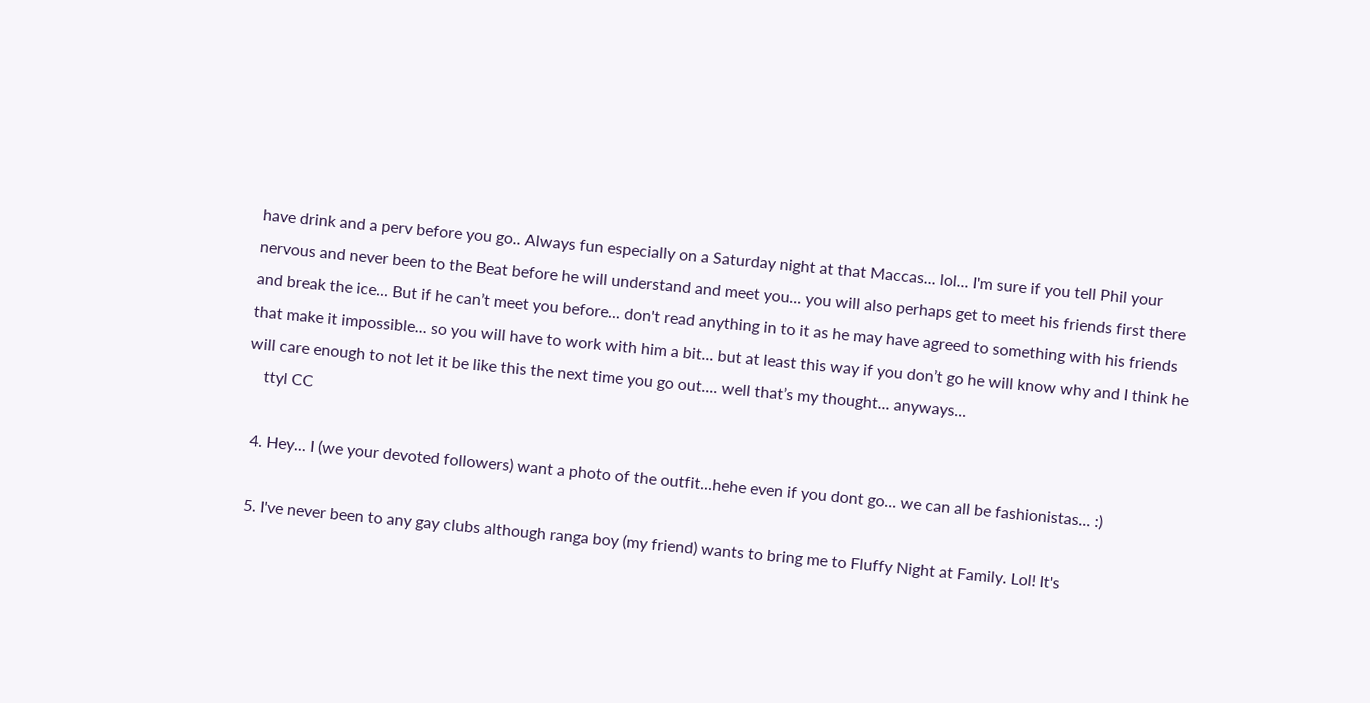have drink and a perv before you go.. Always fun especially on a Saturday night at that Maccas... lol... I'm sure if you tell Phil your nervous and never been to the Beat before he will understand and meet you... you will also perhaps get to meet his friends first there and break the ice... But if he can’t meet you before... don't read anything in to it as he may have agreed to something with his friends that make it impossible... so you will have to work with him a bit... but at least this way if you don’t go he will know why and I think he will care enough to not let it be like this the next time you go out.... well that’s my thought... anyways...
    ttyl CC

  4. Hey... I (we your devoted followers) want a photo of the outfit...hehe even if you dont go... we can all be fashionistas... :)

  5. I've never been to any gay clubs although ranga boy (my friend) wants to bring me to Fluffy Night at Family. Lol! It's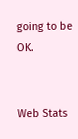going to be OK.


Web Stats